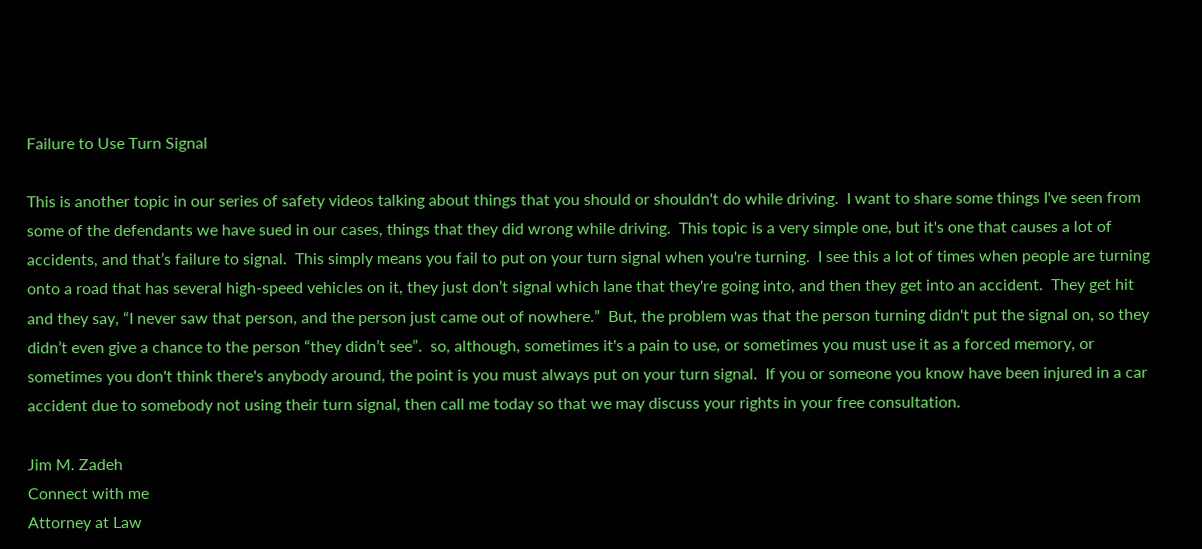Failure to Use Turn Signal

This is another topic in our series of safety videos talking about things that you should or shouldn't do while driving.  I want to share some things I've seen from some of the defendants we have sued in our cases, things that they did wrong while driving.  This topic is a very simple one, but it's one that causes a lot of accidents, and that’s failure to signal.  This simply means you fail to put on your turn signal when you're turning.  I see this a lot of times when people are turning onto a road that has several high-speed vehicles on it, they just don’t signal which lane that they're going into, and then they get into an accident.  They get hit and they say, “I never saw that person, and the person just came out of nowhere.”  But, the problem was that the person turning didn't put the signal on, so they didn’t even give a chance to the person “they didn’t see”.  so, although, sometimes it's a pain to use, or sometimes you must use it as a forced memory, or sometimes you don't think there's anybody around, the point is you must always put on your turn signal.  If you or someone you know have been injured in a car accident due to somebody not using their turn signal, then call me today so that we may discuss your rights in your free consultation.

Jim M. Zadeh
Connect with me
Attorney at Law